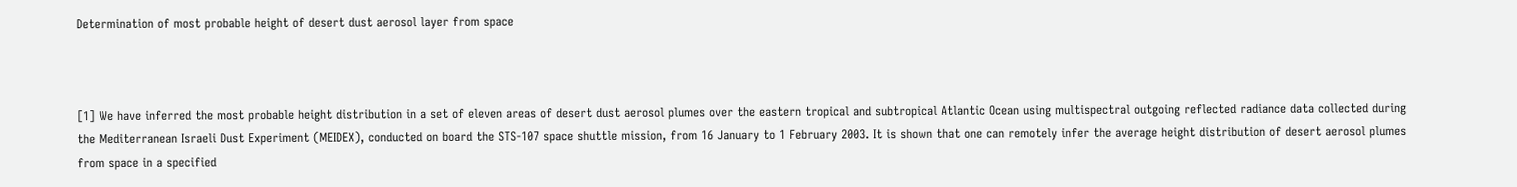Determination of most probable height of desert dust aerosol layer from space



[1] We have inferred the most probable height distribution in a set of eleven areas of desert dust aerosol plumes over the eastern tropical and subtropical Atlantic Ocean using multispectral outgoing reflected radiance data collected during the Mediterranean Israeli Dust Experiment (MEIDEX), conducted on board the STS-107 space shuttle mission, from 16 January to 1 February 2003. It is shown that one can remotely infer the average height distribution of desert aerosol plumes from space in a specified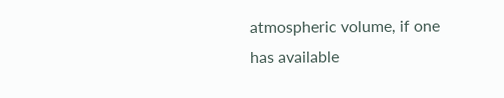atmospheric volume, if one has available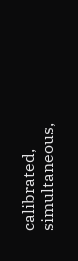calibrated, simultaneous,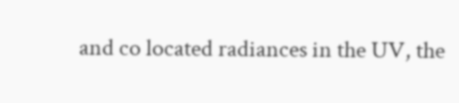and co located radiances in the UV, the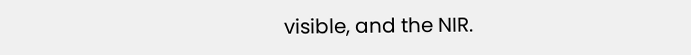visible, and the NIR.